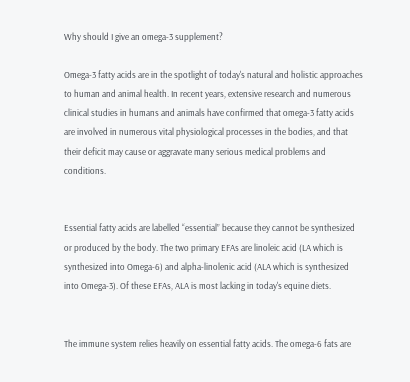Why should I give an omega-3 supplement?

Omega-3 fatty acids are in the spotlight of today's natural and holistic approaches to human and animal health. In recent years, extensive research and numerous clinical studies in humans and animals have confirmed that omega-3 fatty acids are involved in numerous vital physiological processes in the bodies, and that their deficit may cause or aggravate many serious medical problems and conditions.


Essential fatty acids are labelled “essential” because they cannot be synthesized or produced by the body. The two primary EFAs are linoleic acid (LA which is synthesized into Omega-6) and alpha-linolenic acid (ALA which is synthesized into Omega-3). Of these EFAs, ALA is most lacking in today's equine diets.


The immune system relies heavily on essential fatty acids. The omega-6 fats are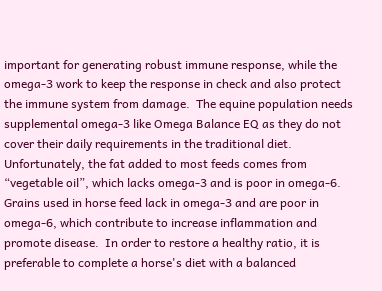important for generating robust immune response, while the omega-3 work to keep the response in check and also protect the immune system from damage.  The equine population needs supplemental omega-3 like Omega Balance EQ as they do not cover their daily requirements in the traditional diet. Unfortunately, the fat added to most feeds comes from “vegetable oil”, which lacks omega-3 and is poor in omega-6.  Grains used in horse feed lack in omega-3 and are poor in omega-6, which contribute to increase inflammation and promote disease.  In order to restore a healthy ratio, it is preferable to complete a horse's diet with a balanced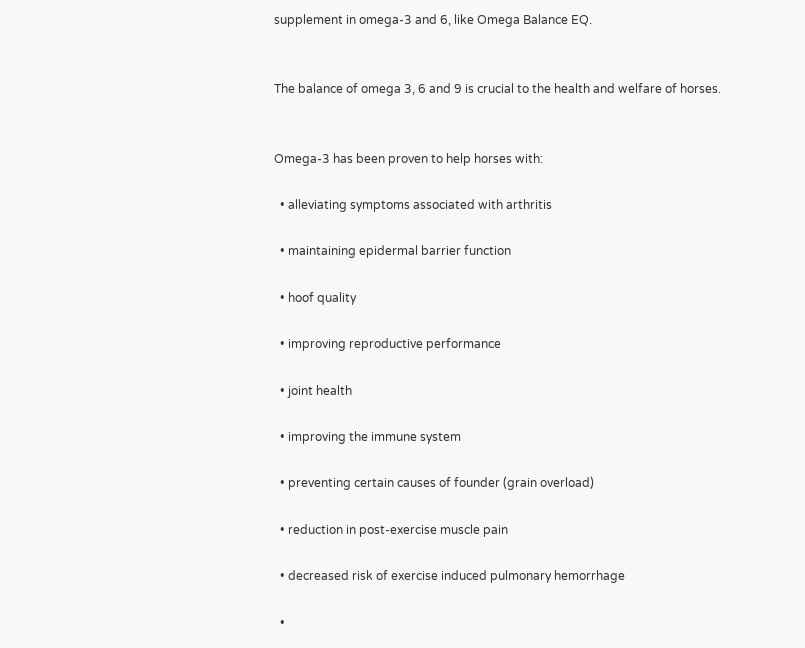supplement in omega-3 and 6, like Omega Balance EQ.


The balance of omega 3, 6 and 9 is crucial to the health and welfare of horses.


Omega-3 has been proven to help horses with:

  • alleviating symptoms associated with arthritis

  • maintaining epidermal barrier function

  • hoof quality

  • improving reproductive performance

  • joint health

  • improving the immune system

  • preventing certain causes of founder (grain overload)

  • reduction in post-exercise muscle pain

  • decreased risk of exercise induced pulmonary hemorrhage

  •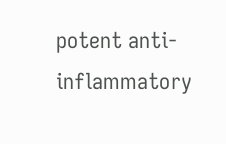potent anti-inflammatory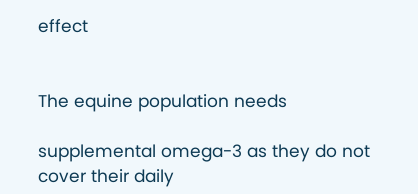effect


The equine population needs

supplemental omega-3 as they do not cover their daily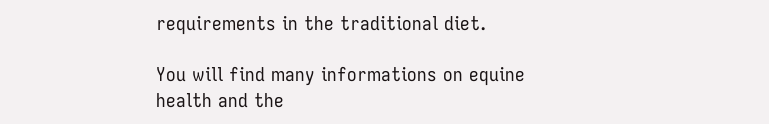requirements in the traditional diet.

You will find many informations on equine health and the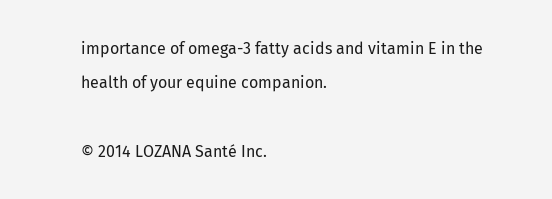importance of omega-3 fatty acids and vitamin E in the health of your equine companion.

© 2014 LOZANA Santé Inc.